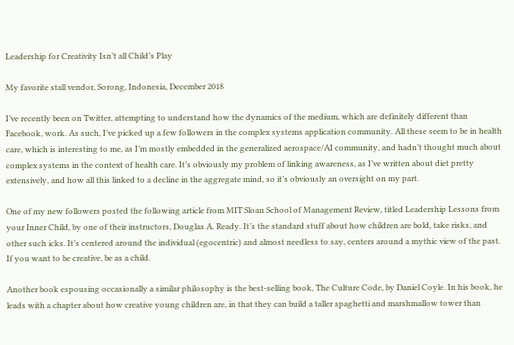Leadership for Creativity Isn’t all Child’s Play

My favorite stall vendor, Sorong, Indonesia, December 2018

I’ve recently been on Twitter, attempting to understand how the dynamics of the medium, which are definitely different than Facebook, work. As such, I’ve picked up a few followers in the complex systems application community. All these seem to be in health care, which is interesting to me, as I’m mostly embedded in the generalized aerospace/AI community, and hadn’t thought much about complex systems in the context of health care. It’s obviously my problem of linking awareness, as I’ve written about diet pretty extensively, and how all this linked to a decline in the aggregate mind, so it’s obviously an oversight on my part.

One of my new followers posted the following article from MIT Sloan School of Management Review, titled Leadership Lessons from your Inner Child, by one of their instructors, Douglas A. Ready. It’s the standard stuff about how children are bold, take risks, and other such icks. It’s centered around the individual (egocentric) and almost needless to say, centers around a mythic view of the past. If you want to be creative, be as a child.

Another book espousing occasionally a similar philosophy is the best-selling book, The Culture Code, by Daniel Coyle. In his book, he leads with a chapter about how creative young children are, in that they can build a taller spaghetti and marshmallow tower than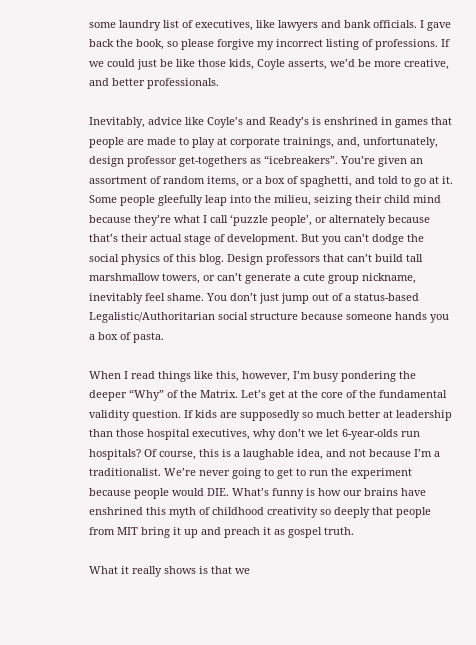some laundry list of executives, like lawyers and bank officials. I gave back the book, so please forgive my incorrect listing of professions. If we could just be like those kids, Coyle asserts, we’d be more creative, and better professionals.

Inevitably, advice like Coyle’s and Ready’s is enshrined in games that people are made to play at corporate trainings, and, unfortunately, design professor get-togethers as “icebreakers”. You’re given an assortment of random items, or a box of spaghetti, and told to go at it. Some people gleefully leap into the milieu, seizing their child mind because they’re what I call ‘puzzle people’, or alternately because that’s their actual stage of development. But you can’t dodge the social physics of this blog. Design professors that can’t build tall marshmallow towers, or can’t generate a cute group nickname, inevitably feel shame. You don’t just jump out of a status-based Legalistic/Authoritarian social structure because someone hands you a box of pasta.

When I read things like this, however, I’m busy pondering the deeper “Why” of the Matrix. Let’s get at the core of the fundamental validity question. If kids are supposedly so much better at leadership than those hospital executives, why don’t we let 6-year-olds run hospitals? Of course, this is a laughable idea, and not because I’m a traditionalist. We’re never going to get to run the experiment because people would DIE. What’s funny is how our brains have enshrined this myth of childhood creativity so deeply that people from MIT bring it up and preach it as gospel truth.

What it really shows is that we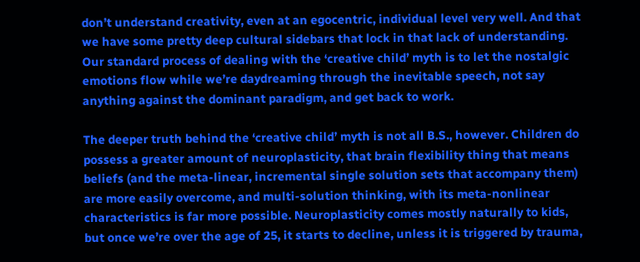don’t understand creativity, even at an egocentric, individual level very well. And that we have some pretty deep cultural sidebars that lock in that lack of understanding. Our standard process of dealing with the ‘creative child’ myth is to let the nostalgic emotions flow while we’re daydreaming through the inevitable speech, not say anything against the dominant paradigm, and get back to work.

The deeper truth behind the ‘creative child’ myth is not all B.S., however. Children do possess a greater amount of neuroplasticity, that brain flexibility thing that means beliefs (and the meta-linear, incremental single solution sets that accompany them) are more easily overcome, and multi-solution thinking, with its meta-nonlinear characteristics is far more possible. Neuroplasticity comes mostly naturally to kids, but once we’re over the age of 25, it starts to decline, unless it is triggered by trauma,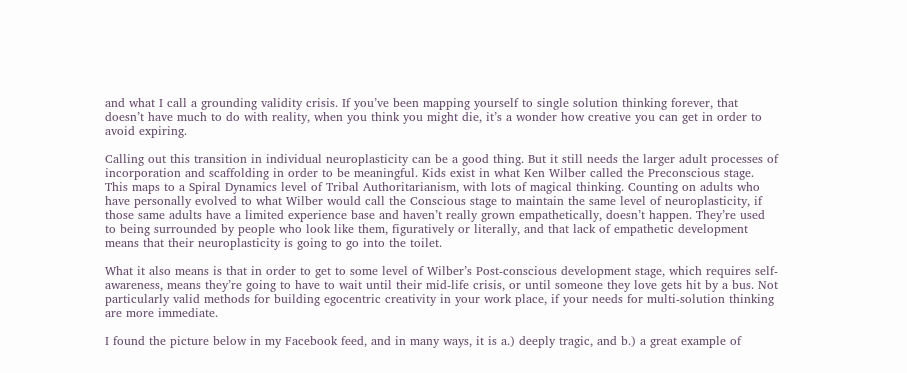and what I call a grounding validity crisis. If you’ve been mapping yourself to single solution thinking forever, that doesn’t have much to do with reality, when you think you might die, it’s a wonder how creative you can get in order to avoid expiring.

Calling out this transition in individual neuroplasticity can be a good thing. But it still needs the larger adult processes of incorporation and scaffolding in order to be meaningful. Kids exist in what Ken Wilber called the Preconscious stage. This maps to a Spiral Dynamics level of Tribal Authoritarianism, with lots of magical thinking. Counting on adults who have personally evolved to what Wilber would call the Conscious stage to maintain the same level of neuroplasticity, if those same adults have a limited experience base and haven’t really grown empathetically, doesn’t happen. They’re used to being surrounded by people who look like them, figuratively or literally, and that lack of empathetic development means that their neuroplasticity is going to go into the toilet.

What it also means is that in order to get to some level of Wilber’s Post-conscious development stage, which requires self-awareness, means they’re going to have to wait until their mid-life crisis, or until someone they love gets hit by a bus. Not particularly valid methods for building egocentric creativity in your work place, if your needs for multi-solution thinking are more immediate.

I found the picture below in my Facebook feed, and in many ways, it is a.) deeply tragic, and b.) a great example of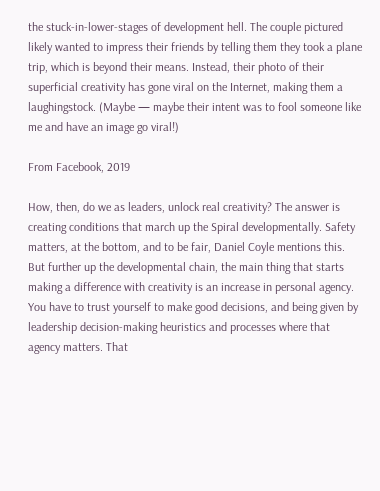the stuck-in-lower-stages of development hell. The couple pictured likely wanted to impress their friends by telling them they took a plane trip, which is beyond their means. Instead, their photo of their superficial creativity has gone viral on the Internet, making them a laughingstock. (Maybe — maybe their intent was to fool someone like me and have an image go viral!)

From Facebook, 2019

How, then, do we as leaders, unlock real creativity? The answer is creating conditions that march up the Spiral developmentally. Safety matters, at the bottom, and to be fair, Daniel Coyle mentions this. But further up the developmental chain, the main thing that starts making a difference with creativity is an increase in personal agency. You have to trust yourself to make good decisions, and being given by leadership decision-making heuristics and processes where that agency matters. That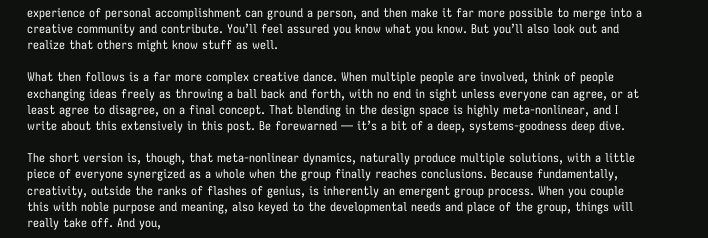experience of personal accomplishment can ground a person, and then make it far more possible to merge into a creative community and contribute. You’ll feel assured you know what you know. But you’ll also look out and realize that others might know stuff as well.

What then follows is a far more complex creative dance. When multiple people are involved, think of people exchanging ideas freely as throwing a ball back and forth, with no end in sight unless everyone can agree, or at least agree to disagree, on a final concept. That blending in the design space is highly meta-nonlinear, and I write about this extensively in this post. Be forewarned — it’s a bit of a deep, systems-goodness deep dive.

The short version is, though, that meta-nonlinear dynamics, naturally produce multiple solutions, with a little piece of everyone synergized as a whole when the group finally reaches conclusions. Because fundamentally, creativity, outside the ranks of flashes of genius, is inherently an emergent group process. When you couple this with noble purpose and meaning, also keyed to the developmental needs and place of the group, things will really take off. And you,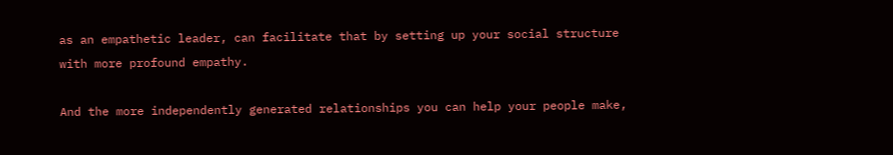as an empathetic leader, can facilitate that by setting up your social structure with more profound empathy.

And the more independently generated relationships you can help your people make,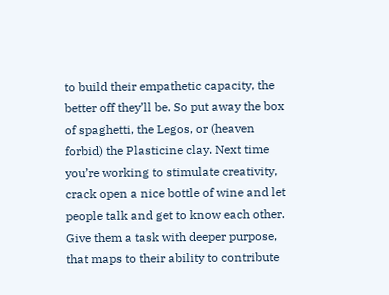to build their empathetic capacity, the better off they’ll be. So put away the box of spaghetti, the Legos, or (heaven forbid) the Plasticine clay. Next time you’re working to stimulate creativity, crack open a nice bottle of wine and let people talk and get to know each other. Give them a task with deeper purpose, that maps to their ability to contribute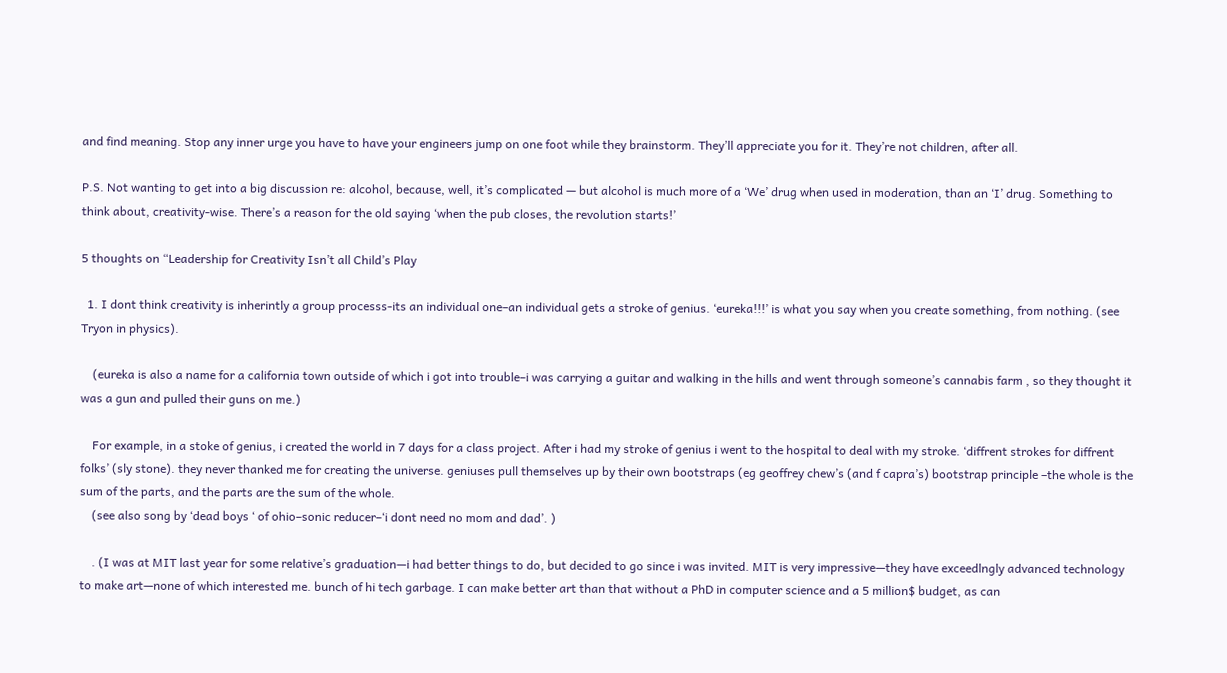and find meaning. Stop any inner urge you have to have your engineers jump on one foot while they brainstorm. They’ll appreciate you for it. They’re not children, after all.

P.S. Not wanting to get into a big discussion re: alcohol, because, well, it’s complicated — but alcohol is much more of a ‘We’ drug when used in moderation, than an ‘I’ drug. Something to think about, creativity-wise. There’s a reason for the old saying ‘when the pub closes, the revolution starts!’

5 thoughts on “Leadership for Creativity Isn’t all Child’s Play

  1. I dont think creativity is inherintly a group processs-its an individual one–an individual gets a stroke of genius. ‘eureka!!!’ is what you say when you create something, from nothing. (see Tryon in physics).

    (eureka is also a name for a california town outside of which i got into trouble–i was carrying a guitar and walking in the hills and went through someone’s cannabis farm , so they thought it was a gun and pulled their guns on me.)

    For example, in a stoke of genius, i created the world in 7 days for a class project. After i had my stroke of genius i went to the hospital to deal with my stroke. ‘diffrent strokes for diffrent folks’ (sly stone). they never thanked me for creating the universe. geniuses pull themselves up by their own bootstraps (eg geoffrey chew’s (and f capra’s) bootstrap principle –the whole is the sum of the parts, and the parts are the sum of the whole.
    (see also song by ‘dead boys ‘ of ohio–sonic reducer–‘i dont need no mom and dad’. )

    . (I was at MIT last year for some relative’s graduation—i had better things to do, but decided to go since i was invited. MIT is very impressive—they have exceedlngly advanced technology to make art—none of which interested me. bunch of hi tech garbage. I can make better art than that without a PhD in computer science and a 5 million$ budget, as can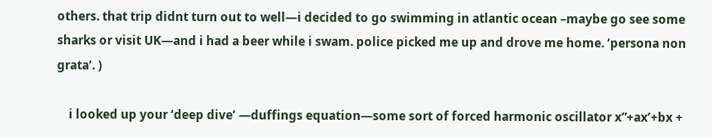others. that trip didnt turn out to well—i decided to go swimming in atlantic ocean –maybe go see some sharks or visit UK—and i had a beer while i swam. police picked me up and drove me home. ‘persona non grata’. )

    i looked up your ‘deep dive’ —duffings equation—some sort of forced harmonic oscillator x”+ax’+bx +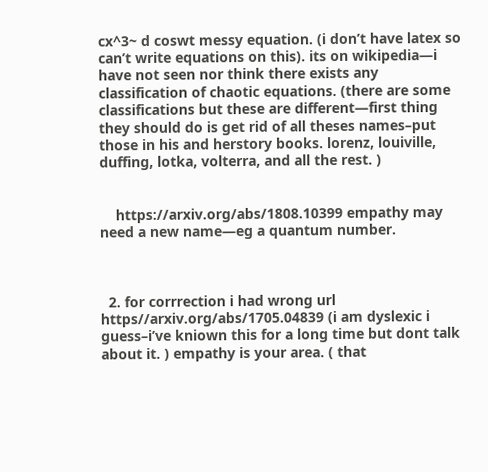cx^3~ d coswt messy equation. (i don’t have latex so can’t write equations on this). its on wikipedia—i have not seen nor think there exists any classification of chaotic equations. (there are some classifications but these are different—first thing they should do is get rid of all theses names–put those in his and herstory books. lorenz, louiville, duffing, lotka, volterra, and all the rest. )


    https://arxiv.org/abs/1808.10399 empathy may need a new name—eg a quantum number.



  2. for corrrection i had wrong url https//arxiv.org/abs/1705.04839 (i am dyslexic i guess–i’ve kniown this for a long time but dont talk about it. ) empathy is your area. ( that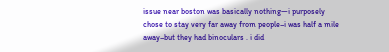issue near boston was basically nothing—i purposely chose to stay very far away from people–i was half a mile away–but they had binoculars . i did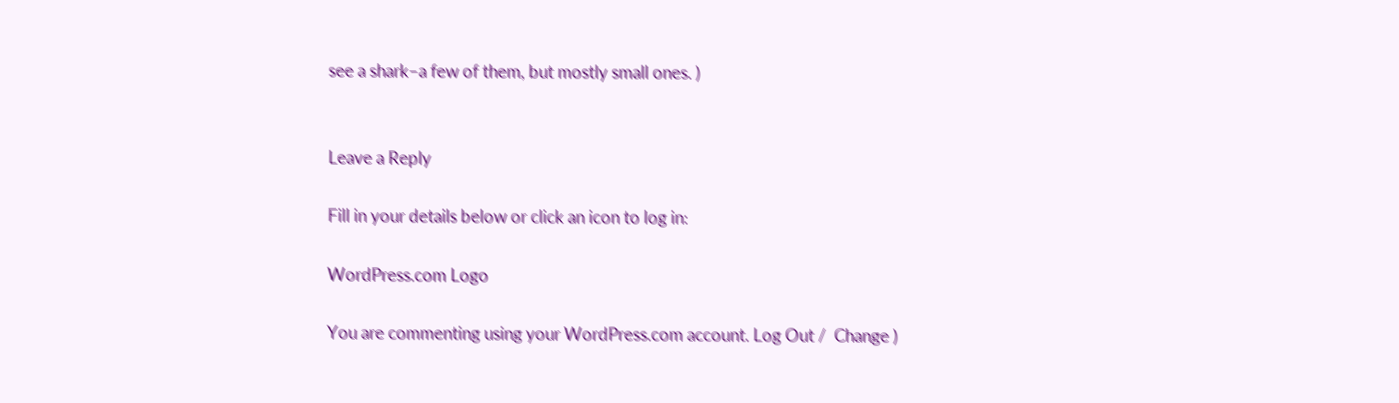see a shark–a few of them, but mostly small ones. )


Leave a Reply

Fill in your details below or click an icon to log in:

WordPress.com Logo

You are commenting using your WordPress.com account. Log Out /  Change )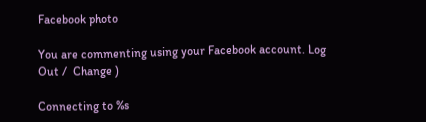Facebook photo

You are commenting using your Facebook account. Log Out /  Change )

Connecting to %s